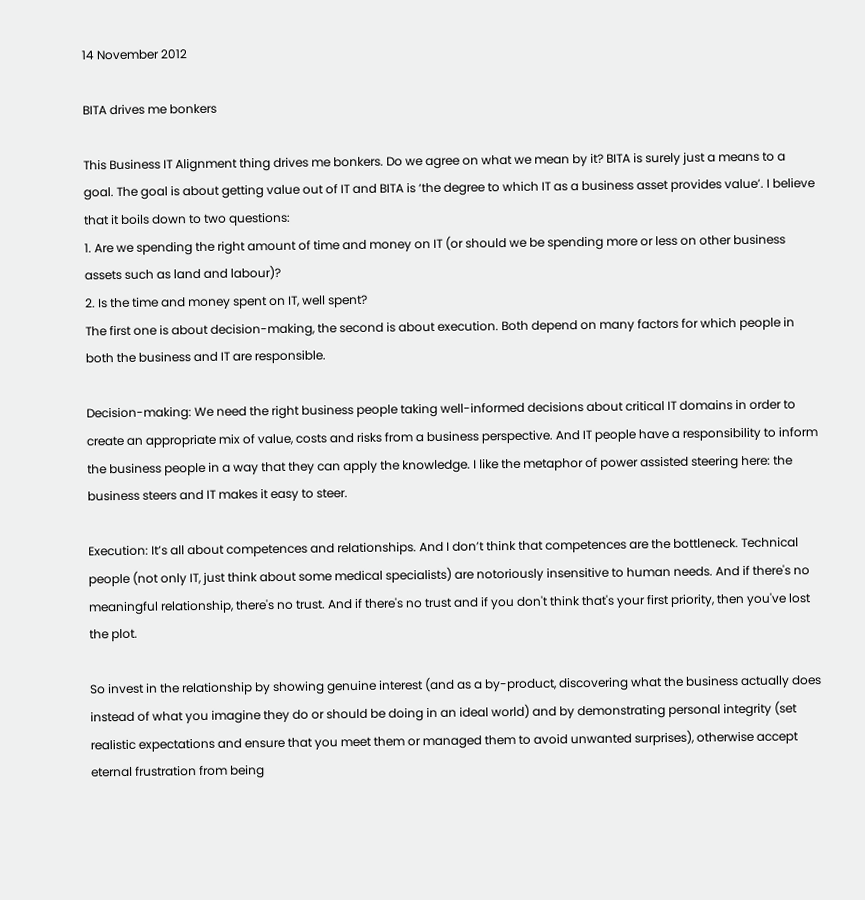14 November 2012

BITA drives me bonkers

This Business IT Alignment thing drives me bonkers. Do we agree on what we mean by it? BITA is surely just a means to a goal. The goal is about getting value out of IT and BITA is ‘the degree to which IT as a business asset provides value’. I believe that it boils down to two questions:
1. Are we spending the right amount of time and money on IT (or should we be spending more or less on other business assets such as land and labour)?
2. Is the time and money spent on IT, well spent?
The first one is about decision-making, the second is about execution. Both depend on many factors for which people in both the business and IT are responsible.

Decision-making: We need the right business people taking well-informed decisions about critical IT domains in order to create an appropriate mix of value, costs and risks from a business perspective. And IT people have a responsibility to inform the business people in a way that they can apply the knowledge. I like the metaphor of power assisted steering here: the business steers and IT makes it easy to steer.

Execution: It’s all about competences and relationships. And I don’t think that competences are the bottleneck. Technical people (not only IT, just think about some medical specialists) are notoriously insensitive to human needs. And if there's no meaningful relationship, there's no trust. And if there's no trust and if you don't think that's your first priority, then you've lost the plot.

So invest in the relationship by showing genuine interest (and as a by-product, discovering what the business actually does instead of what you imagine they do or should be doing in an ideal world) and by demonstrating personal integrity (set realistic expectations and ensure that you meet them or managed them to avoid unwanted surprises), otherwise accept eternal frustration from being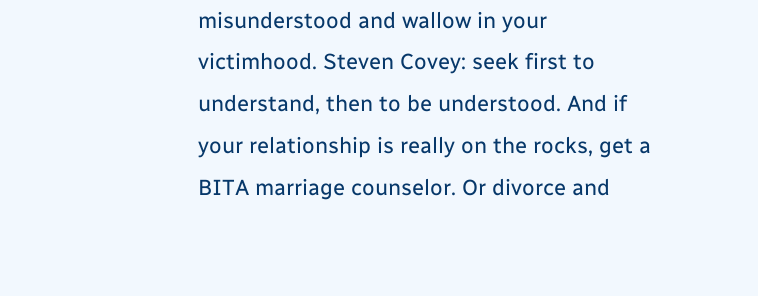misunderstood and wallow in your victimhood. Steven Covey: seek first to understand, then to be understood. And if your relationship is really on the rocks, get a BITA marriage counselor. Or divorce and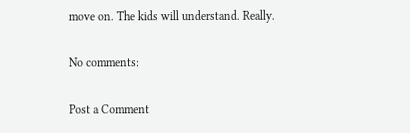move on. The kids will understand. Really.

No comments:

Post a Comment